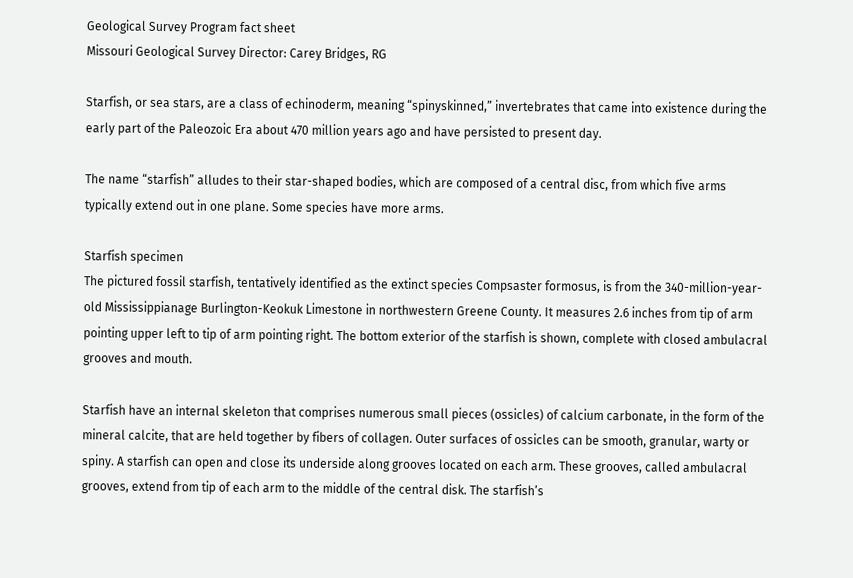Geological Survey Program fact sheet
Missouri Geological Survey Director: Carey Bridges, RG

Starfish, or sea stars, are a class of echinoderm, meaning “spinyskinned,” invertebrates that came into existence during the early part of the Paleozoic Era about 470 million years ago and have persisted to present day.

The name “starfish” alludes to their star-shaped bodies, which are composed of a central disc, from which five arms typically extend out in one plane. Some species have more arms.

Starfish specimen
The pictured fossil starfish, tentatively identified as the extinct species Compsaster formosus, is from the 340-million-year-old Mississippianage Burlington-Keokuk Limestone in northwestern Greene County. It measures 2.6 inches from tip of arm pointing upper left to tip of arm pointing right. The bottom exterior of the starfish is shown, complete with closed ambulacral grooves and mouth.

Starfish have an internal skeleton that comprises numerous small pieces (ossicles) of calcium carbonate, in the form of the mineral calcite, that are held together by fibers of collagen. Outer surfaces of ossicles can be smooth, granular, warty or spiny. A starfish can open and close its underside along grooves located on each arm. These grooves, called ambulacral grooves, extend from tip of each arm to the middle of the central disk. The starfish’s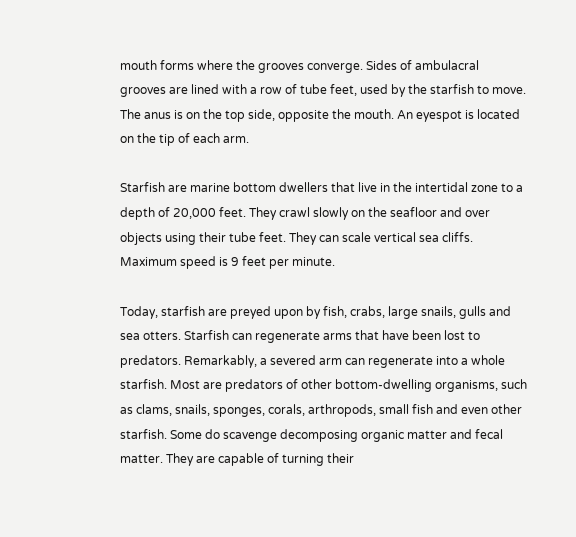mouth forms where the grooves converge. Sides of ambulacral grooves are lined with a row of tube feet, used by the starfish to move. The anus is on the top side, opposite the mouth. An eyespot is located on the tip of each arm.

Starfish are marine bottom dwellers that live in the intertidal zone to a depth of 20,000 feet. They crawl slowly on the seafloor and over objects using their tube feet. They can scale vertical sea cliffs. Maximum speed is 9 feet per minute.

Today, starfish are preyed upon by fish, crabs, large snails, gulls and sea otters. Starfish can regenerate arms that have been lost to predators. Remarkably, a severed arm can regenerate into a whole starfish. Most are predators of other bottom-dwelling organisms, such as clams, snails, sponges, corals, arthropods, small fish and even other starfish. Some do scavenge decomposing organic matter and fecal matter. They are capable of turning their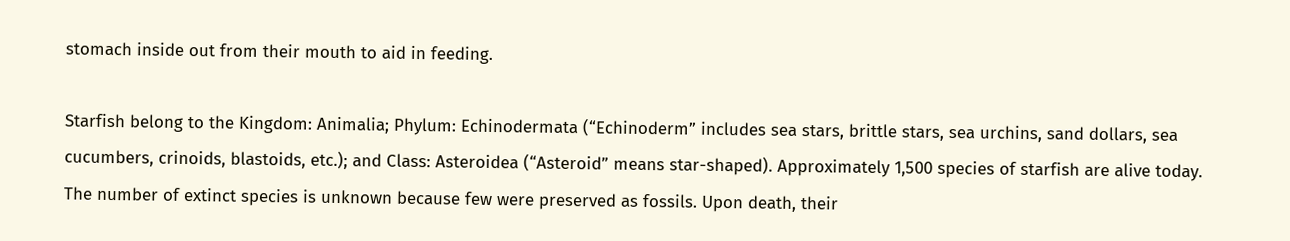stomach inside out from their mouth to aid in feeding.

Starfish belong to the Kingdom: Animalia; Phylum: Echinodermata (“Echinoderm” includes sea stars, brittle stars, sea urchins, sand dollars, sea cucumbers, crinoids, blastoids, etc.); and Class: Asteroidea (“Asteroid” means star-shaped). Approximately 1,500 species of starfish are alive today. The number of extinct species is unknown because few were preserved as fossils. Upon death, their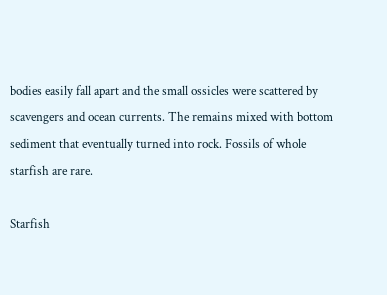bodies easily fall apart and the small ossicles were scattered by scavengers and ocean currents. The remains mixed with bottom sediment that eventually turned into rock. Fossils of whole starfish are rare.

Starfish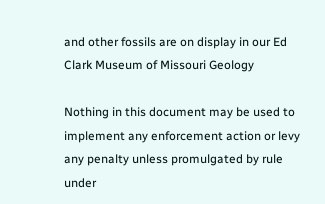and other fossils are on display in our Ed Clark Museum of Missouri Geology

Nothing in this document may be used to implement any enforcement action or levy any penalty unless promulgated by rule under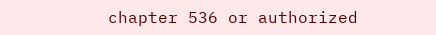chapter 536 or authorized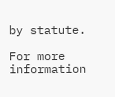by statute.

For more information